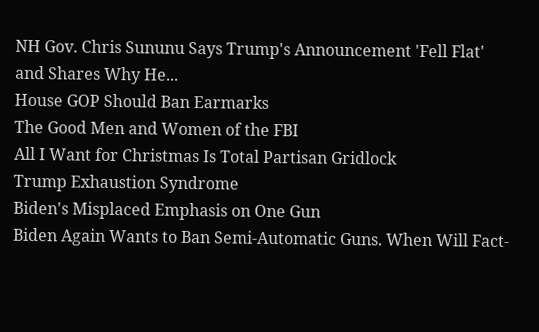NH Gov. Chris Sununu Says Trump's Announcement 'Fell Flat' and Shares Why He...
House GOP Should Ban Earmarks
The Good Men and Women of the FBI
All I Want for Christmas Is Total Partisan Gridlock
Trump Exhaustion Syndrome
Biden's Misplaced Emphasis on One Gun
Biden Again Wants to Ban Semi-Automatic Guns. When Will Fact-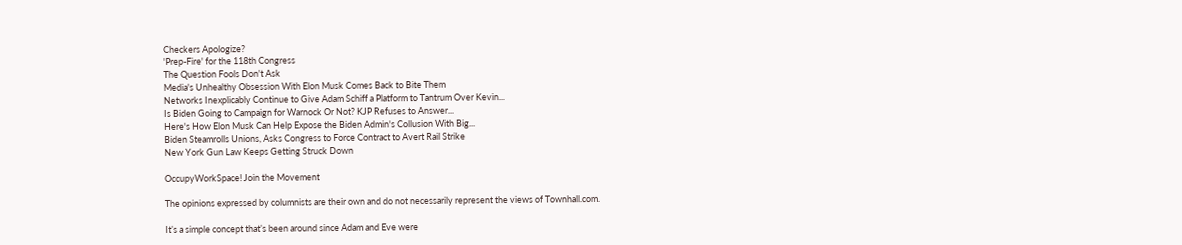Checkers Apologize?
'Prep-Fire' for the 118th Congress
The Question Fools Don't Ask
Media's Unhealthy Obsession With Elon Musk Comes Back to Bite Them
Networks Inexplicably Continue to Give Adam Schiff a Platform to Tantrum Over Kevin...
Is Biden Going to Campaign for Warnock Or Not? KJP Refuses to Answer...
Here's How Elon Musk Can Help Expose the Biden Admin's Collusion With Big...
Biden Steamrolls Unions, Asks Congress to Force Contract to Avert Rail Strike
New York Gun Law Keeps Getting Struck Down

OccupyWorkSpace! Join the Movement

The opinions expressed by columnists are their own and do not necessarily represent the views of Townhall.com.

It’s a simple concept that’s been around since Adam and Eve were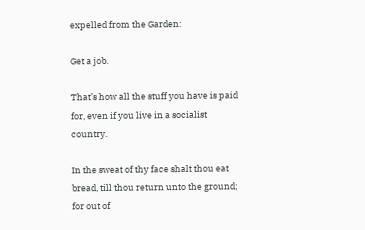expelled from the Garden:

Get a job.

That’s how all the stuff you have is paid for, even if you live in a socialist country.

In the sweat of thy face shalt thou eat bread, till thou return unto the ground; for out of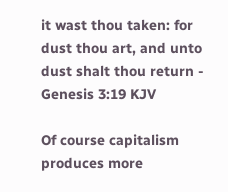it wast thou taken: for dust thou art, and unto dust shalt thou return - Genesis 3:19 KJV

Of course capitalism produces more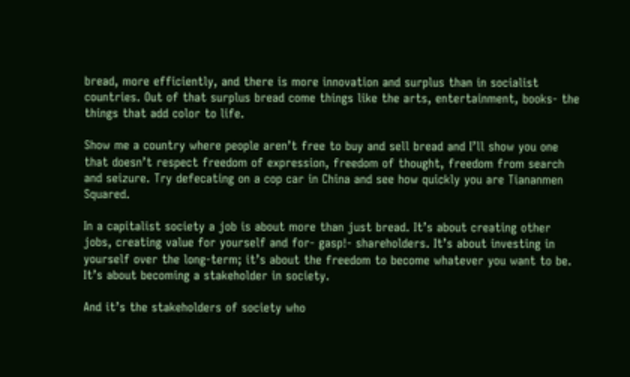bread, more efficiently, and there is more innovation and surplus than in socialist countries. Out of that surplus bread come things like the arts, entertainment, books- the things that add color to life.

Show me a country where people aren’t free to buy and sell bread and I’ll show you one that doesn’t respect freedom of expression, freedom of thought, freedom from search and seizure. Try defecating on a cop car in China and see how quickly you are Tiananmen Squared.

In a capitalist society a job is about more than just bread. It’s about creating other jobs, creating value for yourself and for- gasp!- shareholders. It’s about investing in yourself over the long-term; it’s about the freedom to become whatever you want to be. It’s about becoming a stakeholder in society.

And it’s the stakeholders of society who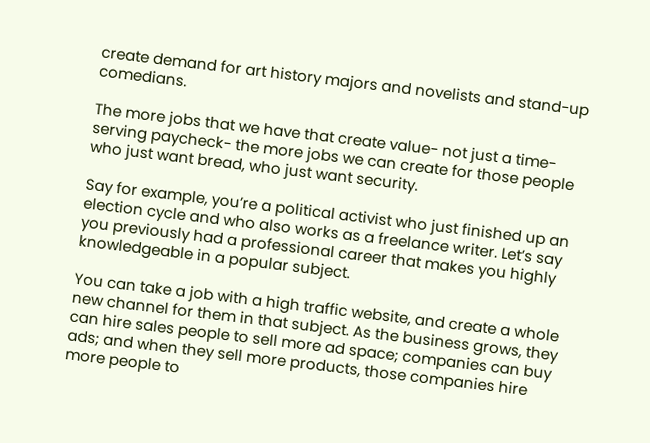create demand for art history majors and novelists and stand-up comedians.

The more jobs that we have that create value- not just a time-serving paycheck- the more jobs we can create for those people who just want bread, who just want security.

Say for example, you’re a political activist who just finished up an election cycle and who also works as a freelance writer. Let’s say you previously had a professional career that makes you highly knowledgeable in a popular subject.

You can take a job with a high traffic website, and create a whole new channel for them in that subject. As the business grows, they can hire sales people to sell more ad space; companies can buy ads; and when they sell more products, those companies hire more people to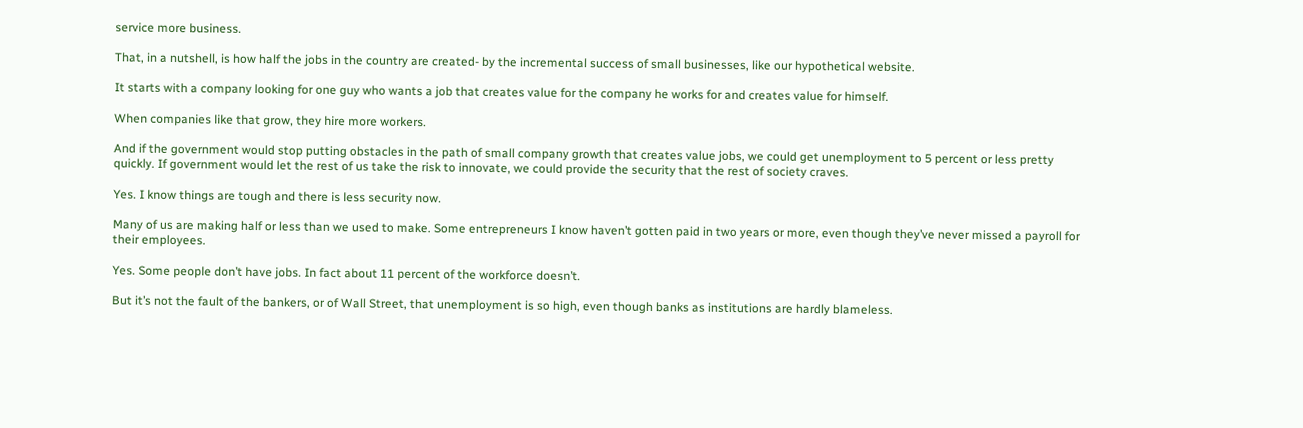service more business.

That, in a nutshell, is how half the jobs in the country are created- by the incremental success of small businesses, like our hypothetical website.

It starts with a company looking for one guy who wants a job that creates value for the company he works for and creates value for himself.

When companies like that grow, they hire more workers.

And if the government would stop putting obstacles in the path of small company growth that creates value jobs, we could get unemployment to 5 percent or less pretty quickly. If government would let the rest of us take the risk to innovate, we could provide the security that the rest of society craves.

Yes. I know things are tough and there is less security now.

Many of us are making half or less than we used to make. Some entrepreneurs I know haven’t gotten paid in two years or more, even though they’ve never missed a payroll for their employees.

Yes. Some people don’t have jobs. In fact about 11 percent of the workforce doesn’t.

But it’s not the fault of the bankers, or of Wall Street, that unemployment is so high, even though banks as institutions are hardly blameless.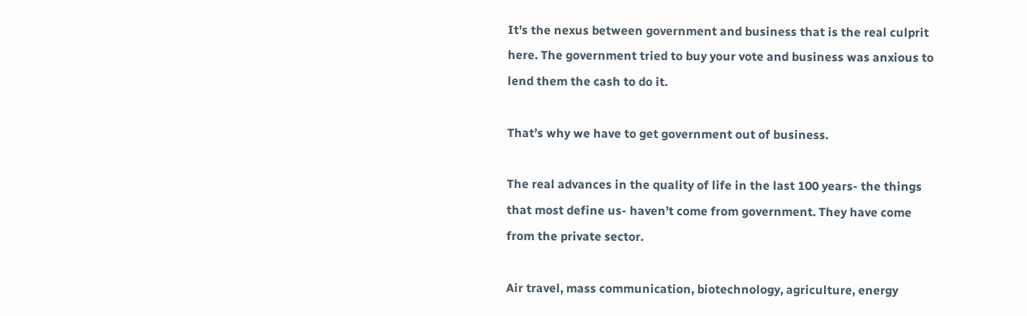It’s the nexus between government and business that is the real culprit here. The government tried to buy your vote and business was anxious to lend them the cash to do it.

That’s why we have to get government out of business.

The real advances in the quality of life in the last 100 years- the things that most define us- haven’t come from government. They have come from the private sector.

Air travel, mass communication, biotechnology, agriculture, energy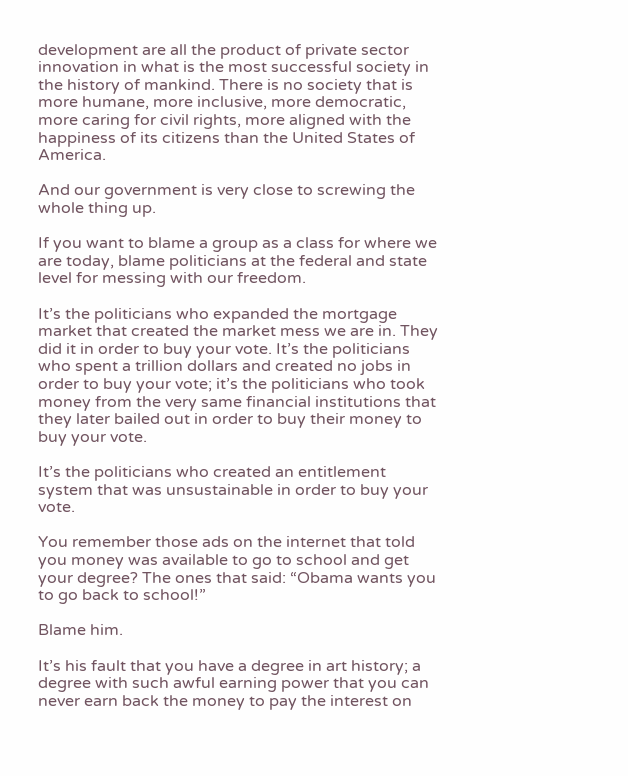development are all the product of private sector innovation in what is the most successful society in the history of mankind. There is no society that is more humane, more inclusive, more democratic, more caring for civil rights, more aligned with the happiness of its citizens than the United States of America.

And our government is very close to screwing the whole thing up.

If you want to blame a group as a class for where we are today, blame politicians at the federal and state level for messing with our freedom.

It’s the politicians who expanded the mortgage market that created the market mess we are in. They did it in order to buy your vote. It’s the politicians who spent a trillion dollars and created no jobs in order to buy your vote; it’s the politicians who took money from the very same financial institutions that they later bailed out in order to buy their money to buy your vote.

It’s the politicians who created an entitlement system that was unsustainable in order to buy your vote.

You remember those ads on the internet that told you money was available to go to school and get your degree? The ones that said: “Obama wants you to go back to school!”

Blame him.

It’s his fault that you have a degree in art history; a degree with such awful earning power that you can never earn back the money to pay the interest on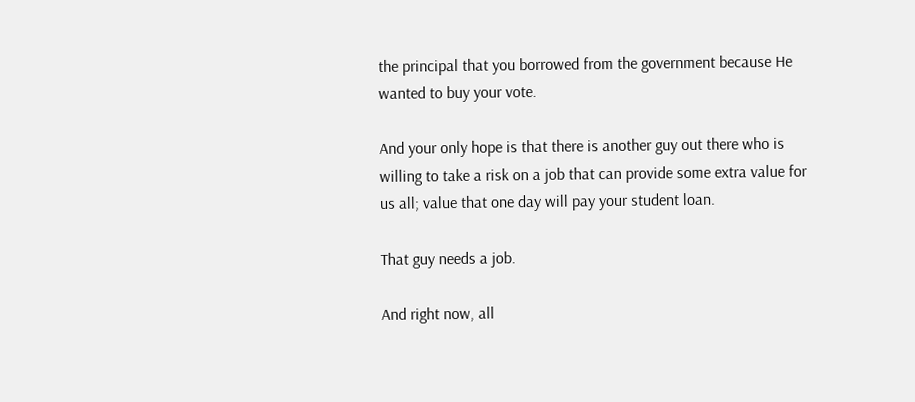the principal that you borrowed from the government because He wanted to buy your vote.

And your only hope is that there is another guy out there who is willing to take a risk on a job that can provide some extra value for us all; value that one day will pay your student loan.

That guy needs a job.

And right now, all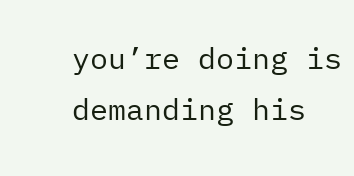you’re doing is demanding his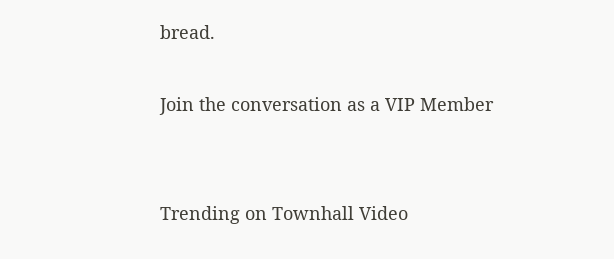bread.

Join the conversation as a VIP Member


Trending on Townhall Video